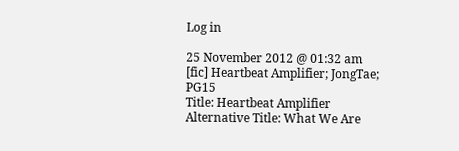Log in

25 November 2012 @ 01:32 am
[fic] Heartbeat Amplifier; JongTae; PG15
Title: Heartbeat Amplifier
Alternative Title: What We Are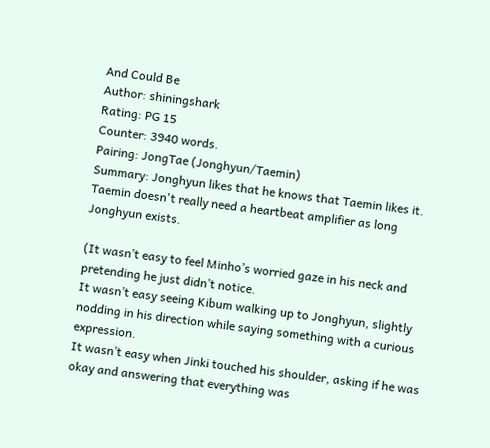And Could Be
Author: shiningshark
Rating: PG 15
Counter: 3940 words.
Pairing: JongTae (Jonghyun/Taemin)
Summary: Jonghyun likes that he knows that Taemin likes it. Taemin doesn't really need a heartbeat amplifier as long Jonghyun exists.

(It wasn’t easy to feel Minho’s worried gaze in his neck and pretending he just didn’t notice.
It wasn’t easy seeing Kibum walking up to Jonghyun, slightly nodding in his direction while saying something with a curious expression.
It wasn’t easy when Jinki touched his shoulder, asking if he was okay and answering that everything was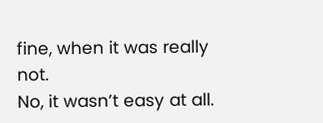fine, when it was really not.
No, it wasn’t easy at all.